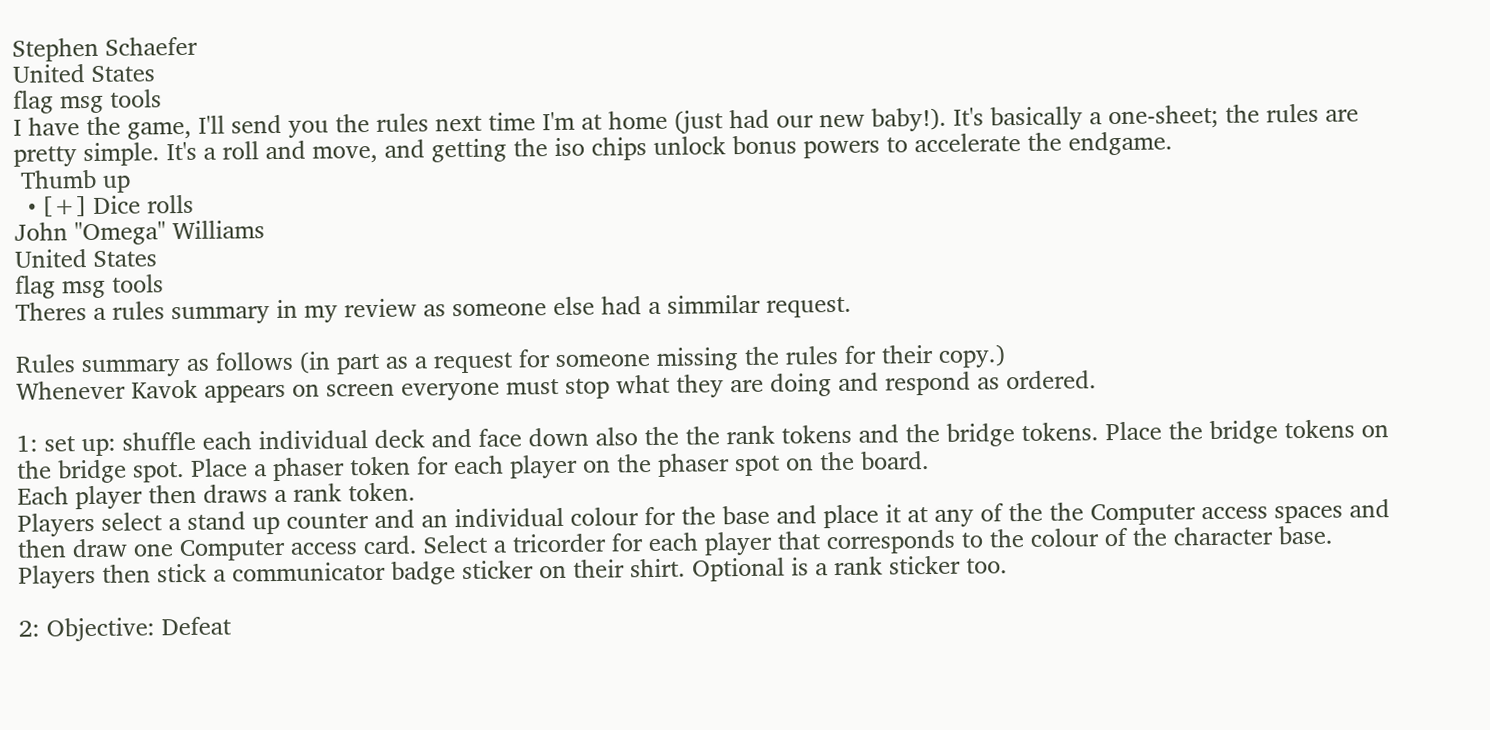Stephen Schaefer
United States
flag msg tools
I have the game, I'll send you the rules next time I'm at home (just had our new baby!). It's basically a one-sheet; the rules are pretty simple. It's a roll and move, and getting the iso chips unlock bonus powers to accelerate the endgame.
 Thumb up
  • [+] Dice rolls
John "Omega" Williams
United States
flag msg tools
Theres a rules summary in my review as someone else had a simmilar request.

Rules summary as follows (in part as a request for someone missing the rules for their copy.)
Whenever Kavok appears on screen everyone must stop what they are doing and respond as ordered.

1: set up: shuffle each individual deck and face down also the the rank tokens and the bridge tokens. Place the bridge tokens on the bridge spot. Place a phaser token for each player on the phaser spot on the board.
Each player then draws a rank token.
Players select a stand up counter and an individual colour for the base and place it at any of the the Computer access spaces and then draw one Computer access card. Select a tricorder for each player that corresponds to the colour of the character base.
Players then stick a communicator badge sticker on their shirt. Optional is a rank sticker too.

2: Objective: Defeat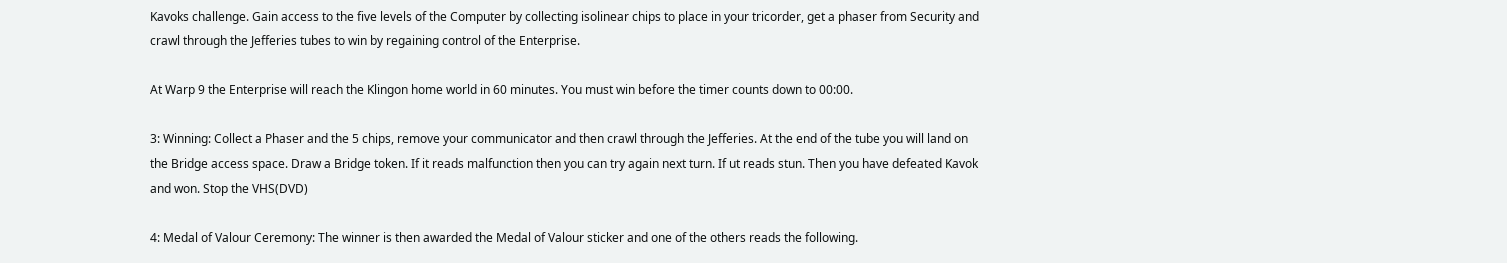Kavoks challenge. Gain access to the five levels of the Computer by collecting isolinear chips to place in your tricorder, get a phaser from Security and crawl through the Jefferies tubes to win by regaining control of the Enterprise.

At Warp 9 the Enterprise will reach the Klingon home world in 60 minutes. You must win before the timer counts down to 00:00.

3: Winning: Collect a Phaser and the 5 chips, remove your communicator and then crawl through the Jefferies. At the end of the tube you will land on the Bridge access space. Draw a Bridge token. If it reads malfunction then you can try again next turn. If ut reads stun. Then you have defeated Kavok and won. Stop the VHS(DVD)

4: Medal of Valour Ceremony: The winner is then awarded the Medal of Valour sticker and one of the others reads the following.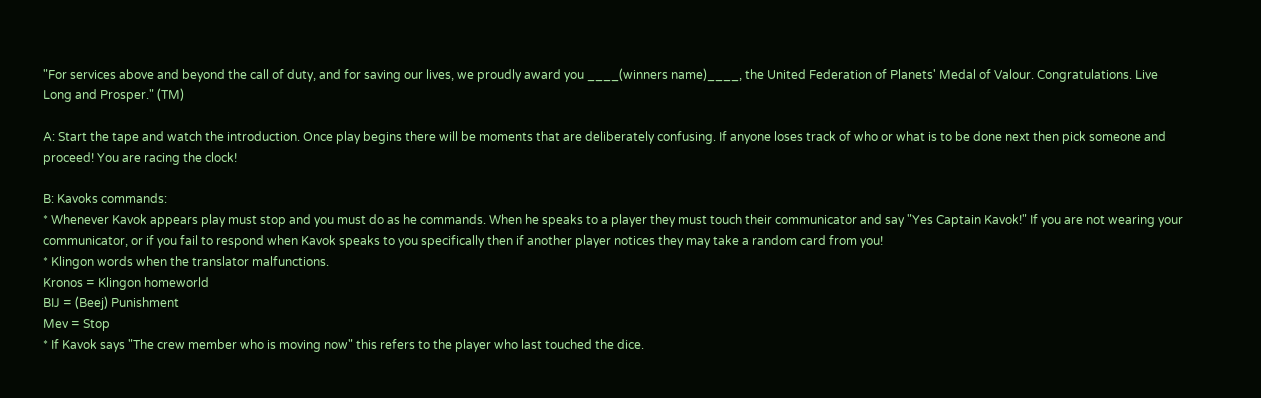"For services above and beyond the call of duty, and for saving our lives, we proudly award you ____(winners name)____, the United Federation of Planets' Medal of Valour. Congratulations. Live Long and Prosper." (TM)

A: Start the tape and watch the introduction. Once play begins there will be moments that are deliberately confusing. If anyone loses track of who or what is to be done next then pick someone and proceed! You are racing the clock!

B: Kavoks commands:
* Whenever Kavok appears play must stop and you must do as he commands. When he speaks to a player they must touch their communicator and say "Yes Captain Kavok!" If you are not wearing your communicator, or if you fail to respond when Kavok speaks to you specifically then if another player notices they may take a random card from you!
* Klingon words when the translator malfunctions.
Kronos = Klingon homeworld
BIJ = (Beej) Punishment
Mev = Stop
* If Kavok says "The crew member who is moving now" this refers to the player who last touched the dice.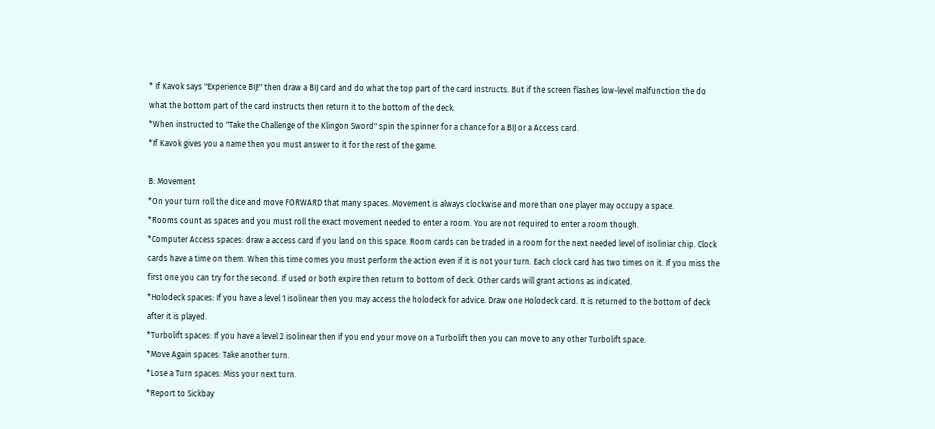* If Kavok says "Experience BIJ!" then draw a BIJ card and do what the top part of the card instructs. But if the screen flashes low-level malfunction the do what the bottom part of the card instructs then return it to the bottom of the deck.
*When instructed to "Take the Challenge of the Klingon Sword" spin the spinner for a chance for a BIJ or a Access card.
*If Kavok gives you a name then you must answer to it for the rest of the game.

B: Movement
*On your turn roll the dice and move FORWARD that many spaces. Movement is always clockwise and more than one player may occupy a space.
*Rooms count as spaces and you must roll the exact movement needed to enter a room. You are not required to enter a room though.
*Computer Access spaces: draw a access card if you land on this space. Room cards can be traded in a room for the next needed level of isoliniar chip. Clock cards have a time on them. When this time comes you must perform the action even if it is not your turn. Each clock card has two times on it. If you miss the first one you can try for the second. If used or both expire then return to bottom of deck. Other cards will grant actions as indicated.
*Holodeck spaces: If you have a level 1 isolinear then you may access the holodeck for advice. Draw one Holodeck card. It is returned to the bottom of deck after it is played.
*Turbolift spaces: If you have a level 2 isolinear then if you end your move on a Turbolift then you can move to any other Turbolift space.
*Move Again spaces: Take another turn.
*Lose a Turn spaces: Miss your next turn.
*Report to Sickbay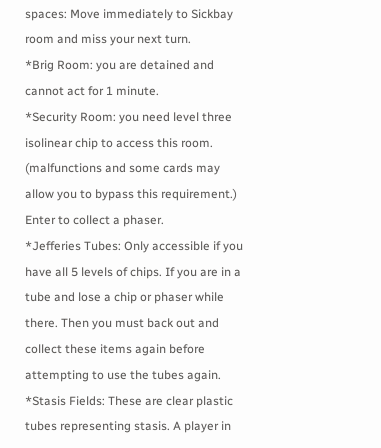spaces: Move immediately to Sickbay room and miss your next turn.
*Brig Room: you are detained and cannot act for 1 minute.
*Security Room: you need level three isolinear chip to access this room. (malfunctions and some cards may allow you to bypass this requirement.) Enter to collect a phaser.
*Jefferies Tubes: Only accessible if you have all 5 levels of chips. If you are in a tube and lose a chip or phaser while there. Then you must back out and collect these items again before attempting to use the tubes again.
*Stasis Fields: These are clear plastic tubes representing stasis. A player in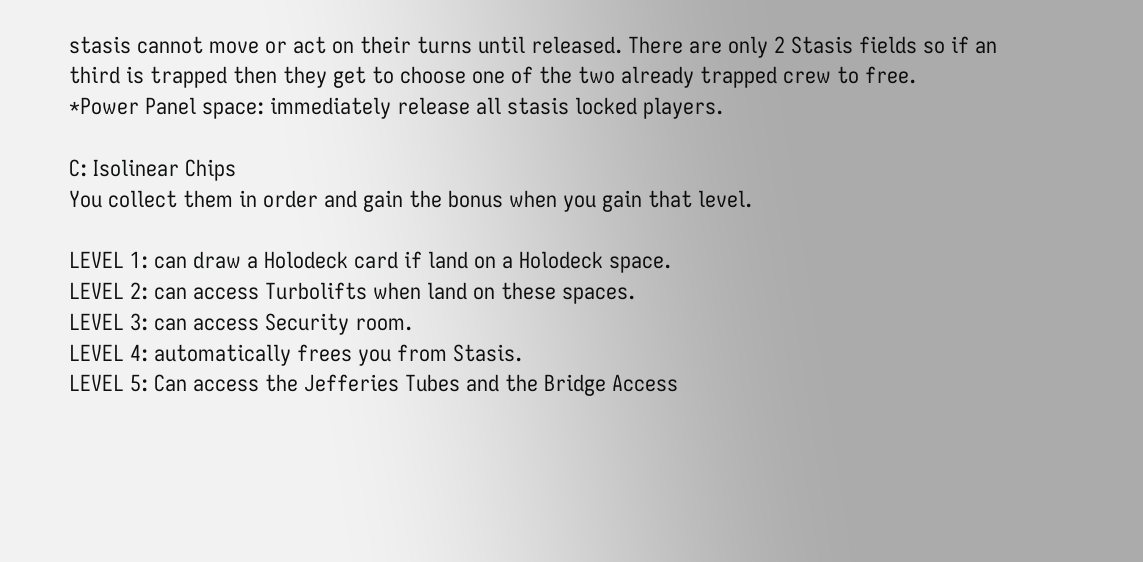stasis cannot move or act on their turns until released. There are only 2 Stasis fields so if an third is trapped then they get to choose one of the two already trapped crew to free.
*Power Panel space: immediately release all stasis locked players.

C: Isolinear Chips
You collect them in order and gain the bonus when you gain that level.

LEVEL 1: can draw a Holodeck card if land on a Holodeck space.
LEVEL 2: can access Turbolifts when land on these spaces.
LEVEL 3: can access Security room.
LEVEL 4: automatically frees you from Stasis.
LEVEL 5: Can access the Jefferies Tubes and the Bridge Access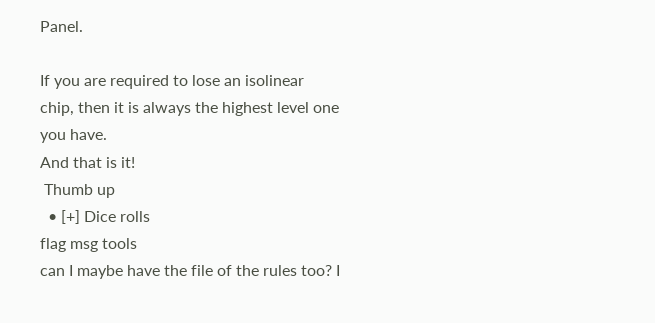Panel.

If you are required to lose an isolinear chip, then it is always the highest level one you have.
And that is it!
 Thumb up
  • [+] Dice rolls
flag msg tools
can I maybe have the file of the rules too? I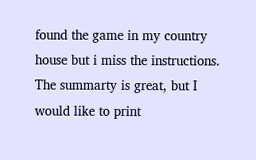found the game in my country house but i miss the instructions. The summarty is great, but I would like to print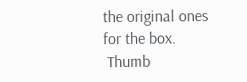the original ones for the box.
 Thumb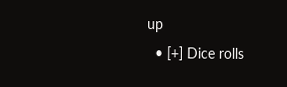up
  • [+] Dice rolls